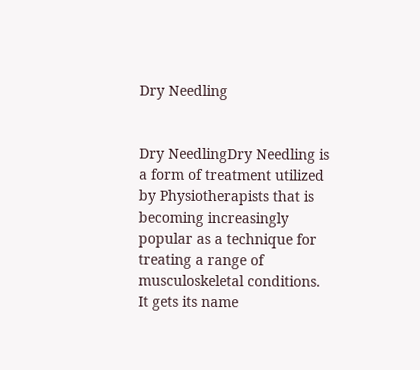Dry Needling


Dry NeedlingDry Needling is a form of treatment utilized by Physiotherapists that is becoming increasingly popular as a technique for treating a range of musculoskeletal conditions.  It gets its name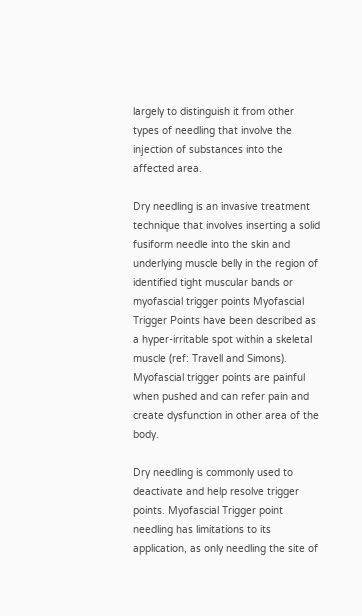largely to distinguish it from other types of needling that involve the injection of substances into the affected area.

Dry needling is an invasive treatment technique that involves inserting a solid fusiform needle into the skin and underlying muscle belly in the region of identified tight muscular bands or myofascial trigger points Myofascial Trigger Points have been described as a hyper-irritable spot within a skeletal muscle (ref: Travell and Simons). Myofascial trigger points are painful when pushed and can refer pain and create dysfunction in other area of the body.

Dry needling is commonly used to deactivate and help resolve trigger points. Myofascial Trigger point needling has limitations to its application, as only needling the site of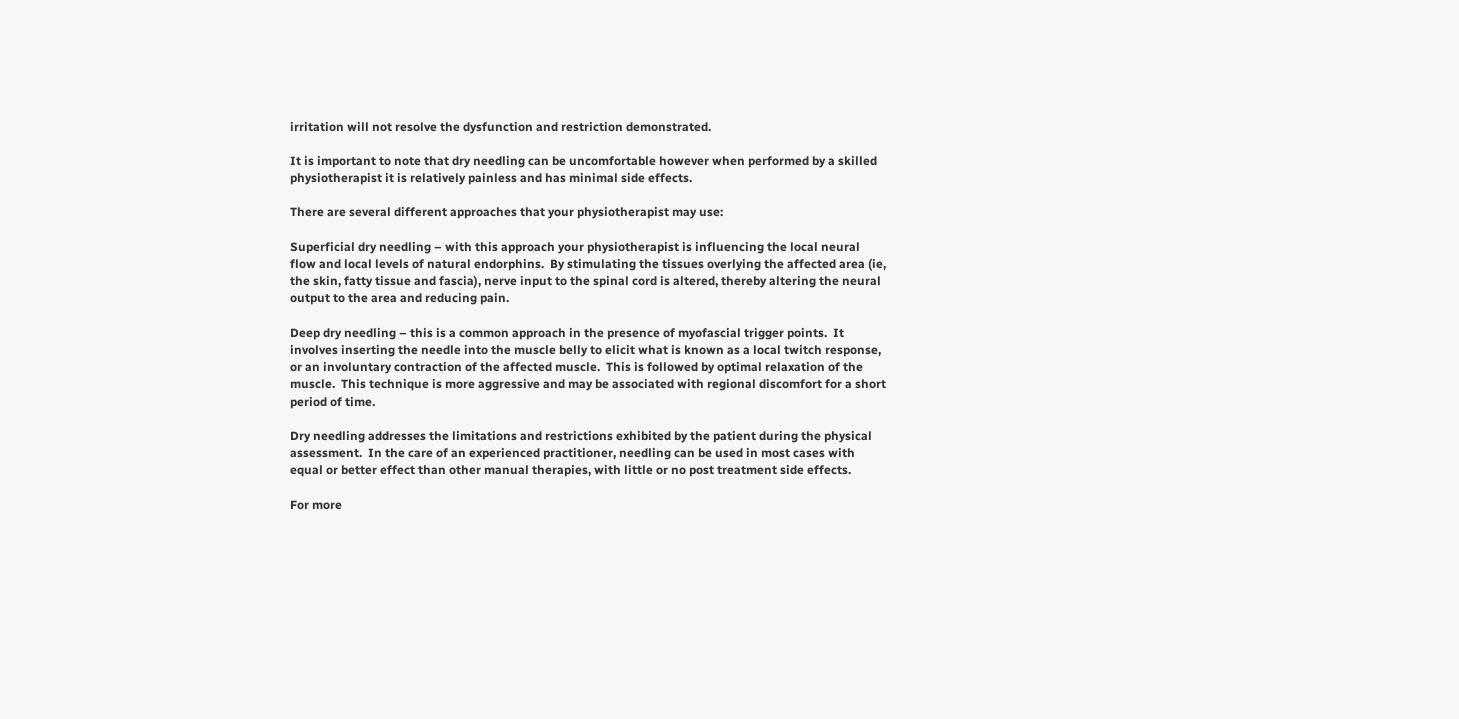irritation will not resolve the dysfunction and restriction demonstrated.

It is important to note that dry needling can be uncomfortable however when performed by a skilled physiotherapist it is relatively painless and has minimal side effects.

There are several different approaches that your physiotherapist may use:

Superficial dry needling – with this approach your physiotherapist is influencing the local neural flow and local levels of natural endorphins.  By stimulating the tissues overlying the affected area (ie, the skin, fatty tissue and fascia), nerve input to the spinal cord is altered, thereby altering the neural output to the area and reducing pain.

Deep dry needling – this is a common approach in the presence of myofascial trigger points.  It involves inserting the needle into the muscle belly to elicit what is known as a local twitch response, or an involuntary contraction of the affected muscle.  This is followed by optimal relaxation of the muscle.  This technique is more aggressive and may be associated with regional discomfort for a short period of time.

Dry needling addresses the limitations and restrictions exhibited by the patient during the physical assessment.  In the care of an experienced practitioner, needling can be used in most cases with equal or better effect than other manual therapies, with little or no post treatment side effects.

For more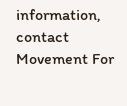information, contact Movement For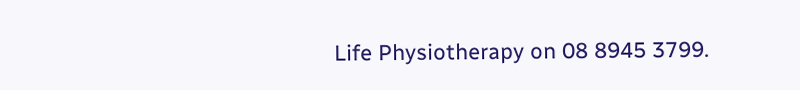Life Physiotherapy on 08 8945 3799.